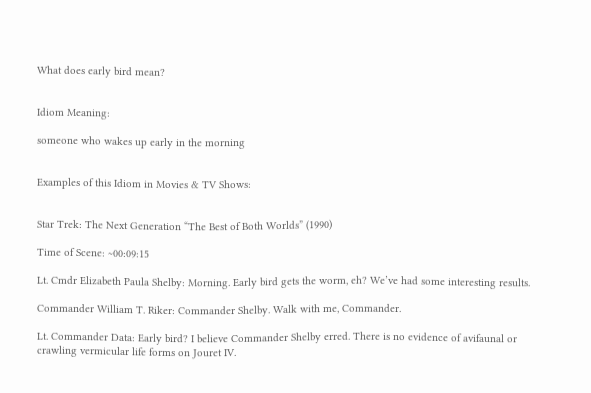What does early bird mean?


Idiom Meaning:

someone who wakes up early in the morning


Examples of this Idiom in Movies & TV Shows:


Star Trek: The Next Generation “The Best of Both Worlds” (1990)

Time of Scene: ~00:09:15

Lt. Cmdr Elizabeth Paula Shelby: Morning. Early bird gets the worm, eh? We’ve had some interesting results.

Commander William T. Riker: Commander Shelby. Walk with me, Commander.

Lt. Commander Data: Early bird? I believe Commander Shelby erred. There is no evidence of avifaunal or crawling vermicular life forms on Jouret IV.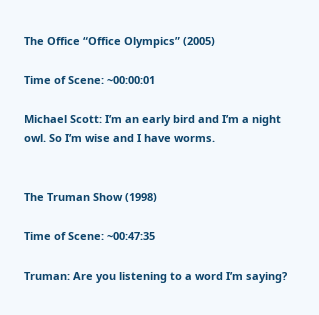The Office “Office Olympics” (2005)

Time of Scene: ~00:00:01

Michael Scott: I’m an early bird and I’m a night owl. So I’m wise and I have worms.


The Truman Show (1998)

Time of Scene: ~00:47:35

Truman: Are you listening to a word I’m saying?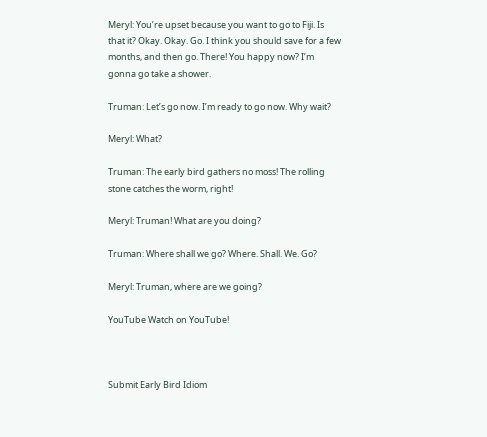Meryl: You’re upset because you want to go to Fiji. Is that it? Okay. Okay. Go. I think you should save for a few months, and then go. There! You happy now? I’m gonna go take a shower.

Truman: Let’s go now. I’m ready to go now. Why wait?

Meryl: What?

Truman: The early bird gathers no moss! The rolling stone catches the worm, right!

Meryl: Truman! What are you doing?

Truman: Where shall we go? Where. Shall. We. Go?

Meryl: Truman, where are we going?

YouTube Watch on YouTube!



Submit Early Bird Idiom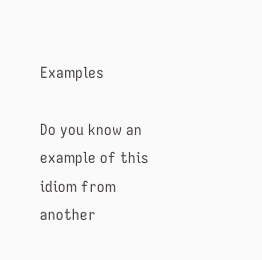Examples

Do you know an example of this idiom from another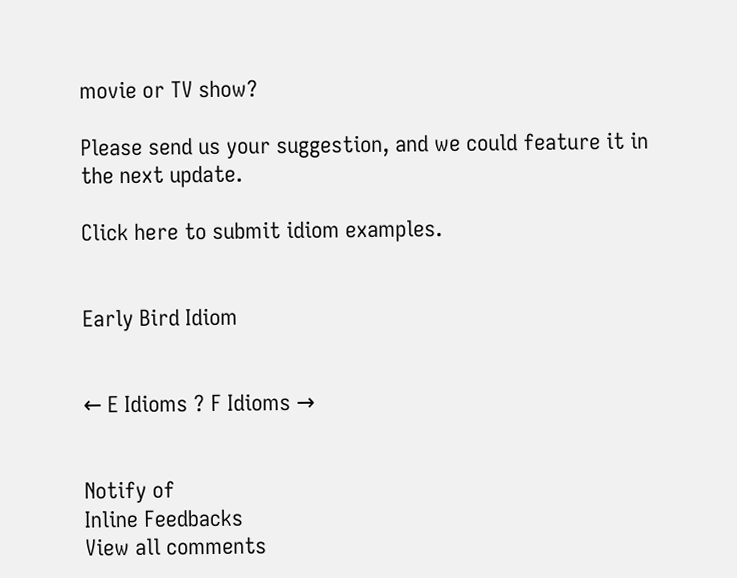movie or TV show?

Please send us your suggestion, and we could feature it in the next update.

Click here to submit idiom examples.


Early Bird Idiom


← E Idioms ? F Idioms →


Notify of
Inline Feedbacks
View all comments